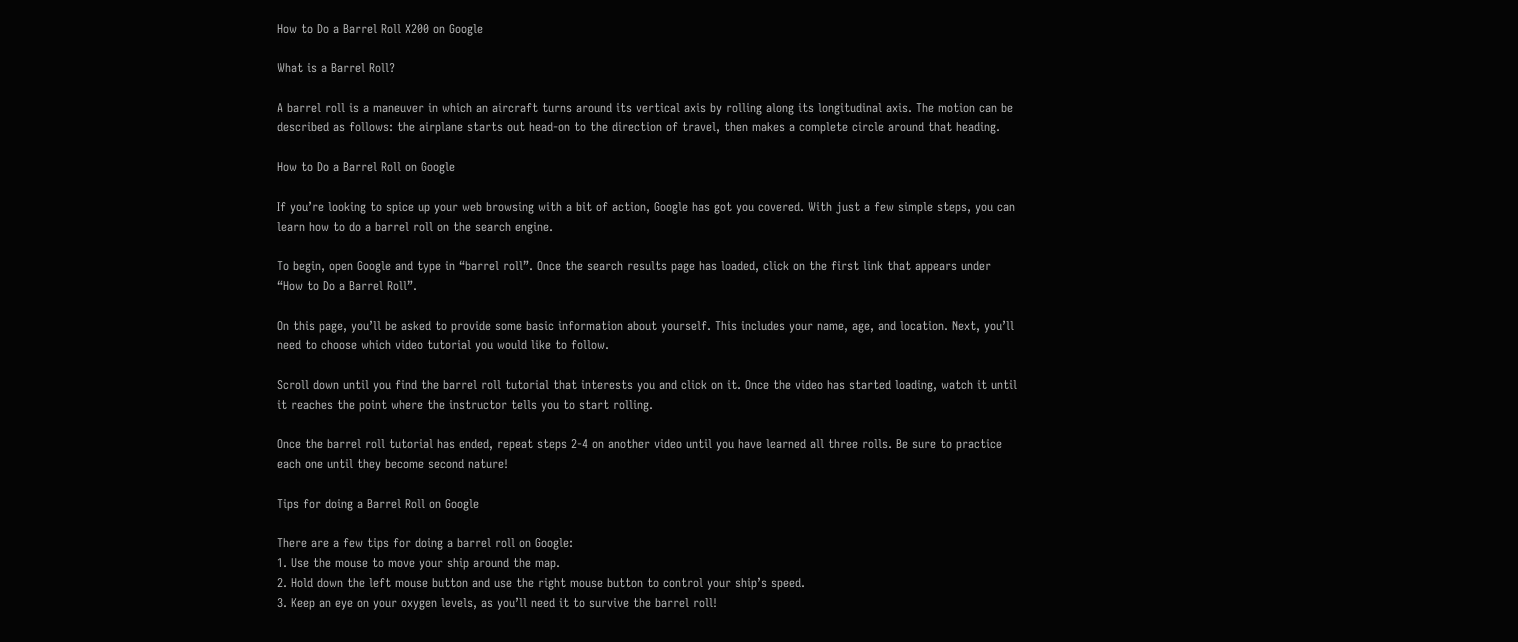How to Do a Barrel Roll X200 on Google

What is a Barrel Roll?

A barrel roll is a maneuver in which an aircraft turns around its vertical axis by rolling along its longitudinal axis. The motion can be described as follows: the airplane starts out head-on to the direction of travel, then makes a complete circle around that heading.

How to Do a Barrel Roll on Google

If you’re looking to spice up your web browsing with a bit of action, Google has got you covered. With just a few simple steps, you can learn how to do a barrel roll on the search engine.

To begin, open Google and type in “barrel roll”. Once the search results page has loaded, click on the first link that appears under “How to Do a Barrel Roll”.

On this page, you’ll be asked to provide some basic information about yourself. This includes your name, age, and location. Next, you’ll need to choose which video tutorial you would like to follow.

Scroll down until you find the barrel roll tutorial that interests you and click on it. Once the video has started loading, watch it until it reaches the point where the instructor tells you to start rolling.

Once the barrel roll tutorial has ended, repeat steps 2-4 on another video until you have learned all three rolls. Be sure to practice each one until they become second nature!

Tips for doing a Barrel Roll on Google

There are a few tips for doing a barrel roll on Google:
1. Use the mouse to move your ship around the map.
2. Hold down the left mouse button and use the right mouse button to control your ship’s speed.
3. Keep an eye on your oxygen levels, as you’ll need it to survive the barrel roll!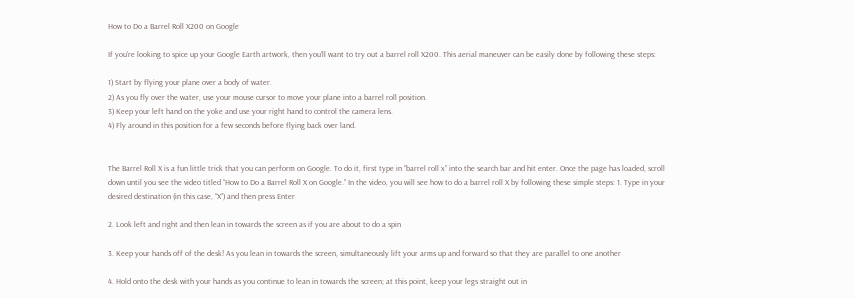How to Do a Barrel Roll X200 on Google

If you’re looking to spice up your Google Earth artwork, then you’ll want to try out a barrel roll X200. This aerial maneuver can be easily done by following these steps:

1) Start by flying your plane over a body of water.
2) As you fly over the water, use your mouse cursor to move your plane into a barrel roll position.
3) Keep your left hand on the yoke and use your right hand to control the camera lens.
4) Fly around in this position for a few seconds before flying back over land.


The Barrel Roll X is a fun little trick that you can perform on Google. To do it, first type in “barrel roll x” into the search bar and hit enter. Once the page has loaded, scroll down until you see the video titled “How to Do a Barrel Roll X on Google.” In the video, you will see how to do a barrel roll X by following these simple steps: 1. Type in your desired destination (in this case, “X”) and then press Enter

2. Look left and right and then lean in towards the screen as if you are about to do a spin

3. Keep your hands off of the desk! As you lean in towards the screen, simultaneously lift your arms up and forward so that they are parallel to one another

4. Hold onto the desk with your hands as you continue to lean in towards the screen; at this point, keep your legs straight out in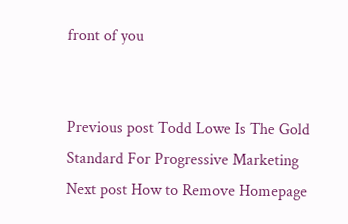front of you


Previous post Todd Lowe Is The Gold Standard For Progressive Marketing
Next post How to Remove Homepage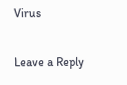Virus

Leave a Reply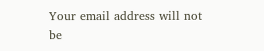Your email address will not be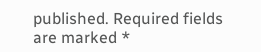published. Required fields are marked *